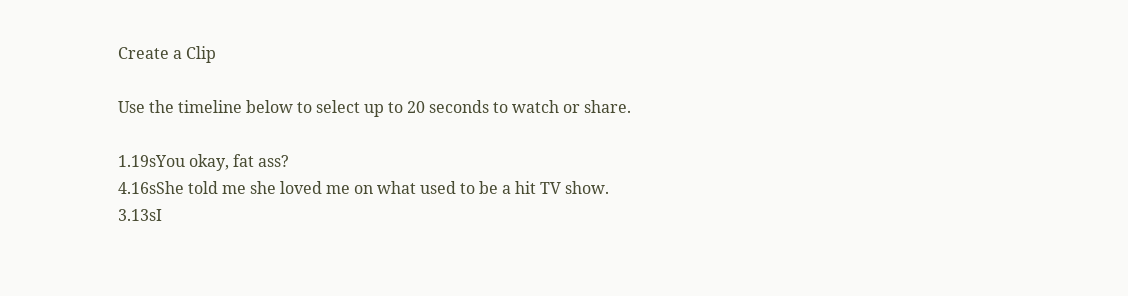Create a Clip

Use the timeline below to select up to 20 seconds to watch or share.

1.19sYou okay, fat ass?
4.16sShe told me she loved me on what used to be a hit TV show.
3.13sI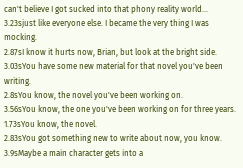can't believe I got sucked into that phony reality world...
3.23sjust like everyone else. I became the very thing I was mocking.
2.87sI know it hurts now, Brian, but look at the bright side.
3.03sYou have some new material for that novel you've been writing.
2.8sYou know, the novel you've been working on.
3.56sYou know, the one you've been working on for three years.
1.73sYou know, the novel.
2.83sYou got something new to write about now, you know.
3.9sMaybe a main character gets into a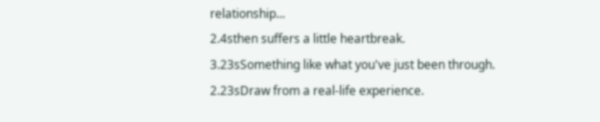relationship...
2.4sthen suffers a little heartbreak.
3.23sSomething like what you've just been through.
2.23sDraw from a real-life experience.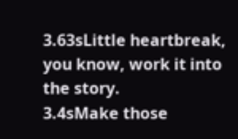3.63sLittle heartbreak, you know, work it into the story.
3.4sMake those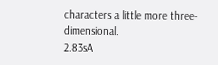characters a little more three-dimensional.
2.83sA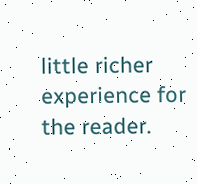little richer experience for the reader.